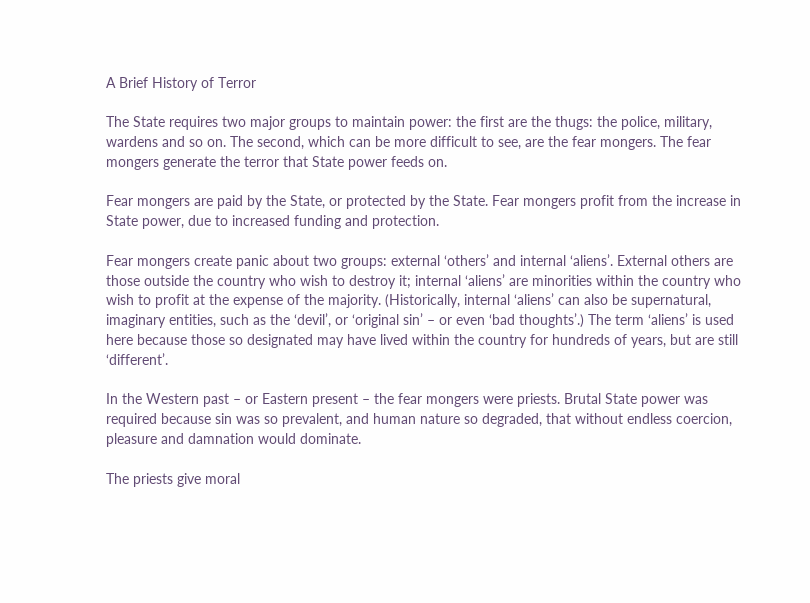A Brief History of Terror

The State requires two major groups to maintain power: the first are the thugs: the police, military, wardens and so on. The second, which can be more difficult to see, are the fear mongers. The fear mongers generate the terror that State power feeds on.

Fear mongers are paid by the State, or protected by the State. Fear mongers profit from the increase in State power, due to increased funding and protection.

Fear mongers create panic about two groups: external ‘others’ and internal ‘aliens’. External others are those outside the country who wish to destroy it; internal ‘aliens’ are minorities within the country who wish to profit at the expense of the majority. (Historically, internal ‘aliens’ can also be supernatural, imaginary entities, such as the ‘devil’, or ‘original sin’ – or even ‘bad thoughts’.) The term ‘aliens’ is used here because those so designated may have lived within the country for hundreds of years, but are still ‘different’.

In the Western past – or Eastern present – the fear mongers were priests. Brutal State power was required because sin was so prevalent, and human nature so degraded, that without endless coercion, pleasure and damnation would dominate.

The priests give moral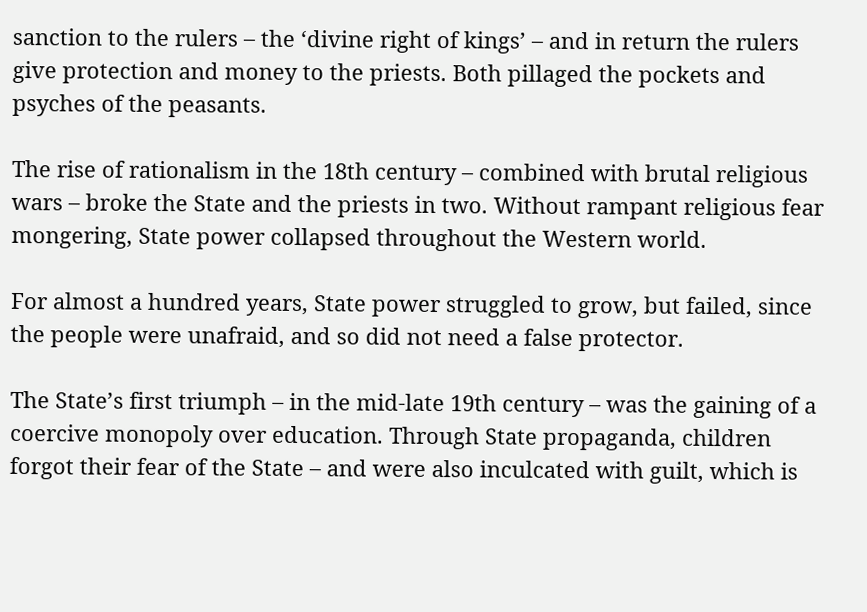sanction to the rulers – the ‘divine right of kings’ – and in return the rulers give protection and money to the priests. Both pillaged the pockets and psyches of the peasants.

The rise of rationalism in the 18th century – combined with brutal religious wars – broke the State and the priests in two. Without rampant religious fear mongering, State power collapsed throughout the Western world.

For almost a hundred years, State power struggled to grow, but failed, since the people were unafraid, and so did not need a false protector.

The State’s first triumph – in the mid-late 19th century – was the gaining of a coercive monopoly over education. Through State propaganda, children forgot their fear of the State – and were also inculcated with guilt, which is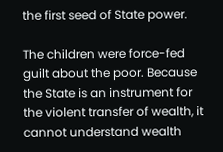the first seed of State power.

The children were force-fed guilt about the poor. Because the State is an instrument for the violent transfer of wealth, it cannot understand wealth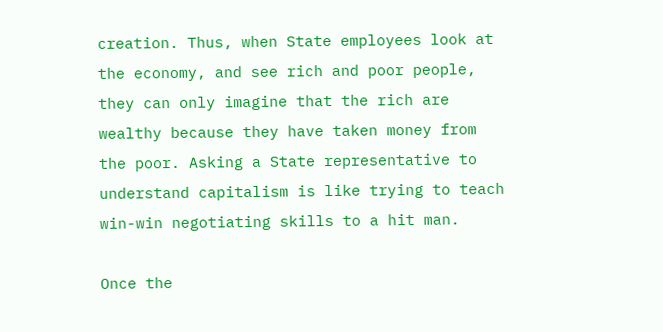creation. Thus, when State employees look at the economy, and see rich and poor people, they can only imagine that the rich are wealthy because they have taken money from the poor. Asking a State representative to understand capitalism is like trying to teach win-win negotiating skills to a hit man.

Once the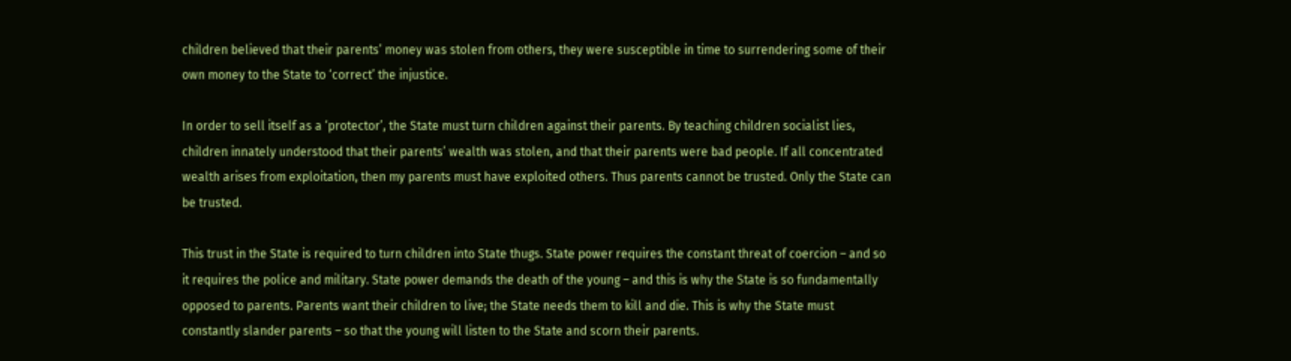children believed that their parents’ money was stolen from others, they were susceptible in time to surrendering some of their own money to the State to ‘correct’ the injustice.

In order to sell itself as a ‘protector’, the State must turn children against their parents. By teaching children socialist lies, children innately understood that their parents’ wealth was stolen, and that their parents were bad people. If all concentrated wealth arises from exploitation, then my parents must have exploited others. Thus parents cannot be trusted. Only the State can be trusted.

This trust in the State is required to turn children into State thugs. State power requires the constant threat of coercion – and so it requires the police and military. State power demands the death of the young – and this is why the State is so fundamentally opposed to parents. Parents want their children to live; the State needs them to kill and die. This is why the State must constantly slander parents – so that the young will listen to the State and scorn their parents.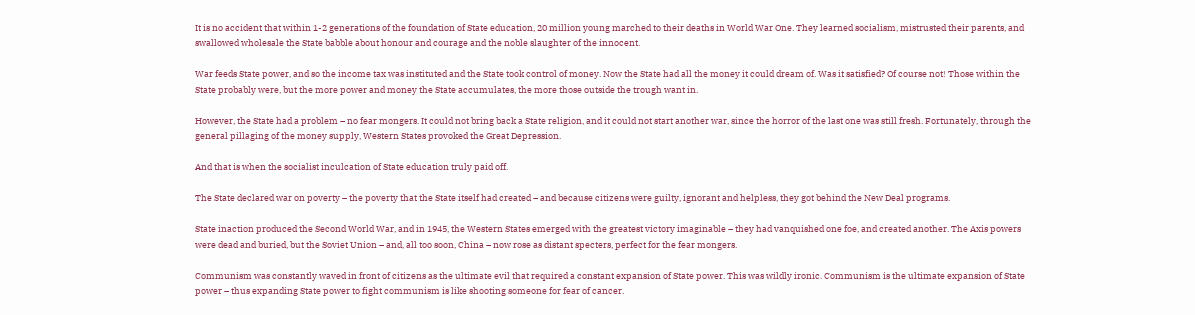It is no accident that within 1-2 generations of the foundation of State education, 20 million young marched to their deaths in World War One. They learned socialism, mistrusted their parents, and swallowed wholesale the State babble about honour and courage and the noble slaughter of the innocent.

War feeds State power, and so the income tax was instituted and the State took control of money. Now the State had all the money it could dream of. Was it satisfied? Of course not! Those within the State probably were, but the more power and money the State accumulates, the more those outside the trough want in.

However, the State had a problem – no fear mongers. It could not bring back a State religion, and it could not start another war, since the horror of the last one was still fresh. Fortunately, through the general pillaging of the money supply, Western States provoked the Great Depression.

And that is when the socialist inculcation of State education truly paid off.

The State declared war on poverty – the poverty that the State itself had created – and because citizens were guilty, ignorant and helpless, they got behind the New Deal programs.

State inaction produced the Second World War, and in 1945, the Western States emerged with the greatest victory imaginable – they had vanquished one foe, and created another. The Axis powers were dead and buried, but the Soviet Union – and, all too soon, China – now rose as distant specters, perfect for the fear mongers.

Communism was constantly waved in front of citizens as the ultimate evil that required a constant expansion of State power. This was wildly ironic. Communism is the ultimate expansion of State power – thus expanding State power to fight communism is like shooting someone for fear of cancer.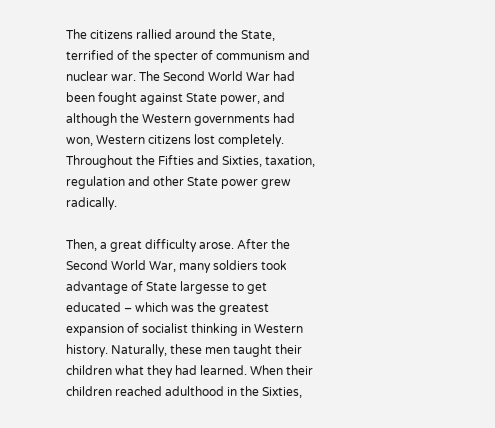The citizens rallied around the State, terrified of the specter of communism and nuclear war. The Second World War had been fought against State power, and although the Western governments had won, Western citizens lost completely. Throughout the Fifties and Sixties, taxation, regulation and other State power grew radically.

Then, a great difficulty arose. After the Second World War, many soldiers took advantage of State largesse to get educated – which was the greatest expansion of socialist thinking in Western history. Naturally, these men taught their children what they had learned. When their children reached adulthood in the Sixties,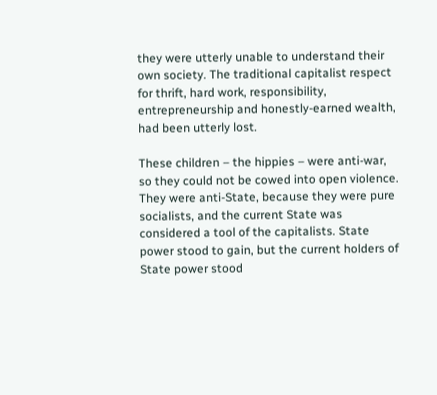they were utterly unable to understand their own society. The traditional capitalist respect for thrift, hard work, responsibility, entrepreneurship and honestly-earned wealth, had been utterly lost.

These children – the hippies – were anti-war, so they could not be cowed into open violence. They were anti-State, because they were pure socialists, and the current State was considered a tool of the capitalists. State power stood to gain, but the current holders of State power stood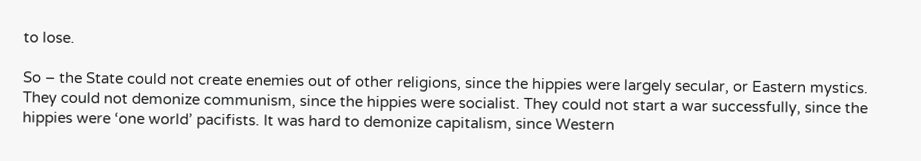to lose.

So – the State could not create enemies out of other religions, since the hippies were largely secular, or Eastern mystics. They could not demonize communism, since the hippies were socialist. They could not start a war successfully, since the hippies were ‘one world’ pacifists. It was hard to demonize capitalism, since Western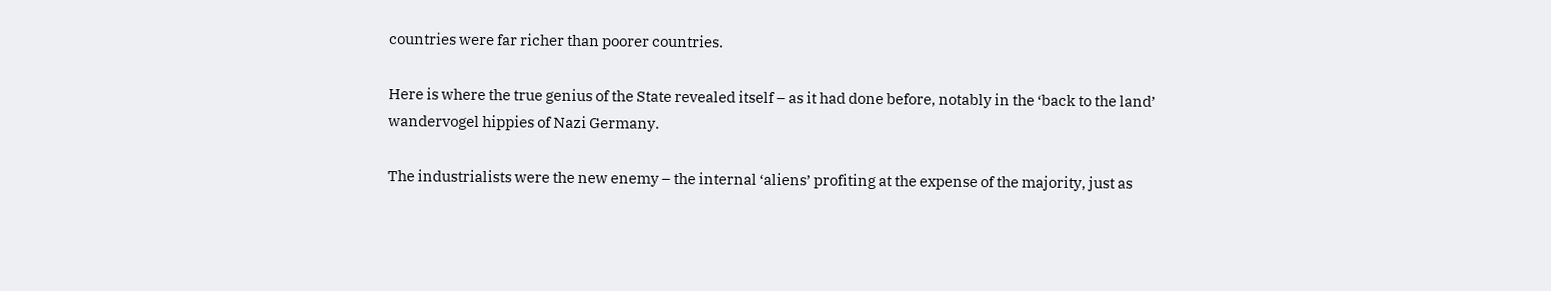countries were far richer than poorer countries.

Here is where the true genius of the State revealed itself – as it had done before, notably in the ‘back to the land’ wandervogel hippies of Nazi Germany.

The industrialists were the new enemy – the internal ‘aliens’ profiting at the expense of the majority, just as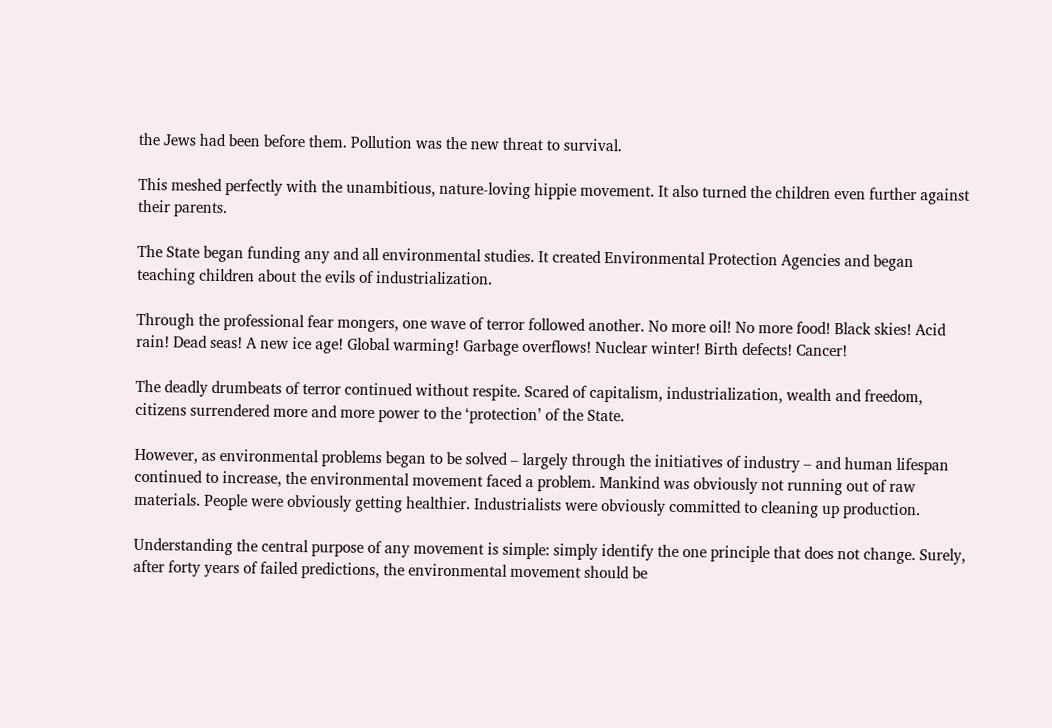the Jews had been before them. Pollution was the new threat to survival.

This meshed perfectly with the unambitious, nature-loving hippie movement. It also turned the children even further against their parents.

The State began funding any and all environmental studies. It created Environmental Protection Agencies and began teaching children about the evils of industrialization.

Through the professional fear mongers, one wave of terror followed another. No more oil! No more food! Black skies! Acid rain! Dead seas! A new ice age! Global warming! Garbage overflows! Nuclear winter! Birth defects! Cancer!

The deadly drumbeats of terror continued without respite. Scared of capitalism, industrialization, wealth and freedom, citizens surrendered more and more power to the ‘protection’ of the State.

However, as environmental problems began to be solved – largely through the initiatives of industry – and human lifespan continued to increase, the environmental movement faced a problem. Mankind was obviously not running out of raw materials. People were obviously getting healthier. Industrialists were obviously committed to cleaning up production.

Understanding the central purpose of any movement is simple: simply identify the one principle that does not change. Surely, after forty years of failed predictions, the environmental movement should be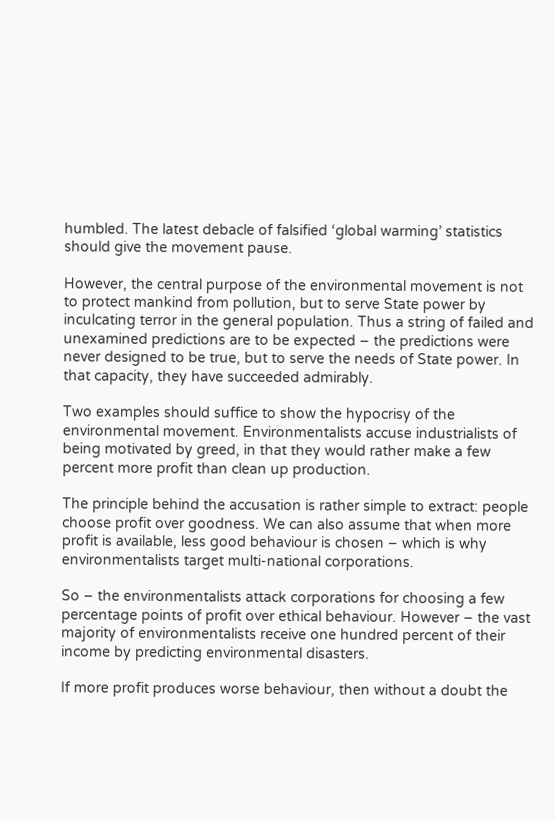humbled. The latest debacle of falsified ‘global warming’ statistics should give the movement pause.

However, the central purpose of the environmental movement is not to protect mankind from pollution, but to serve State power by inculcating terror in the general population. Thus a string of failed and unexamined predictions are to be expected – the predictions were never designed to be true, but to serve the needs of State power. In that capacity, they have succeeded admirably.

Two examples should suffice to show the hypocrisy of the environmental movement. Environmentalists accuse industrialists of being motivated by greed, in that they would rather make a few percent more profit than clean up production.

The principle behind the accusation is rather simple to extract: people choose profit over goodness. We can also assume that when more profit is available, less good behaviour is chosen – which is why environmentalists target multi-national corporations.

So – the environmentalists attack corporations for choosing a few percentage points of profit over ethical behaviour. However – the vast majority of environmentalists receive one hundred percent of their income by predicting environmental disasters.

If more profit produces worse behaviour, then without a doubt the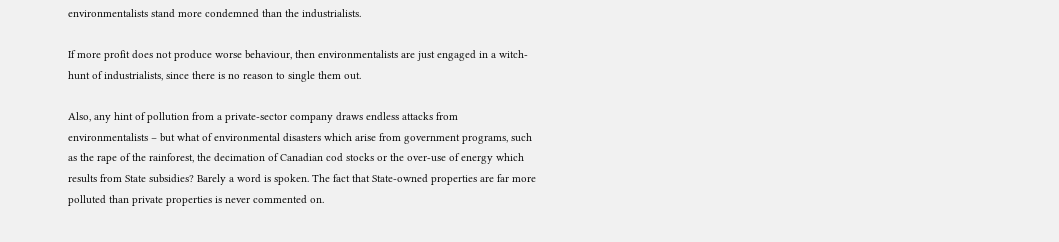environmentalists stand more condemned than the industrialists.

If more profit does not produce worse behaviour, then environmentalists are just engaged in a witch-hunt of industrialists, since there is no reason to single them out.

Also, any hint of pollution from a private-sector company draws endless attacks from environmentalists – but what of environmental disasters which arise from government programs, such as the rape of the rainforest, the decimation of Canadian cod stocks or the over-use of energy which results from State subsidies? Barely a word is spoken. The fact that State-owned properties are far more polluted than private properties is never commented on.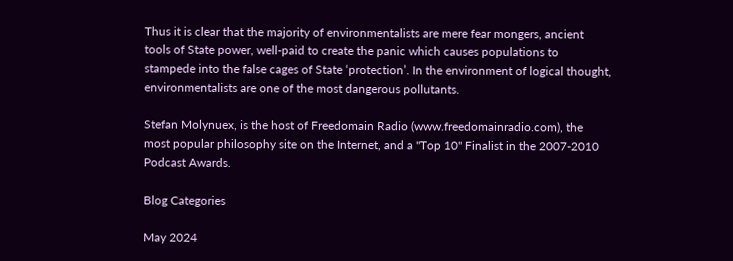Thus it is clear that the majority of environmentalists are mere fear mongers, ancient tools of State power, well-paid to create the panic which causes populations to stampede into the false cages of State ‘protection’. In the environment of logical thought, environmentalists are one of the most dangerous pollutants.

Stefan Molynuex, is the host of Freedomain Radio (www.freedomainradio.com), the most popular philosophy site on the Internet, and a "Top 10" Finalist in the 2007-2010 Podcast Awards.

Blog Categories

May 2024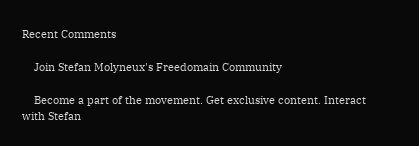Recent Comments

    Join Stefan Molyneux's Freedomain Community

    Become a part of the movement. Get exclusive content. Interact with Stefan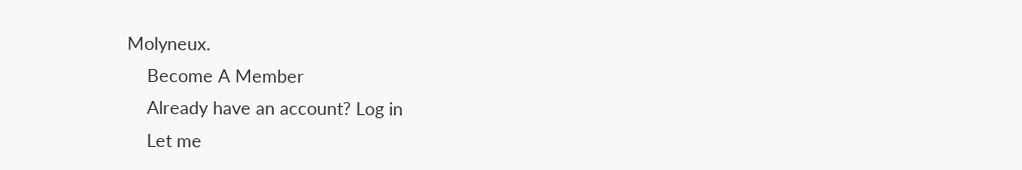Molyneux.
    Become A Member
    Already have an account? Log in
    Let me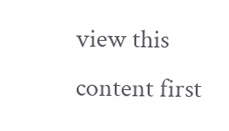view this content first